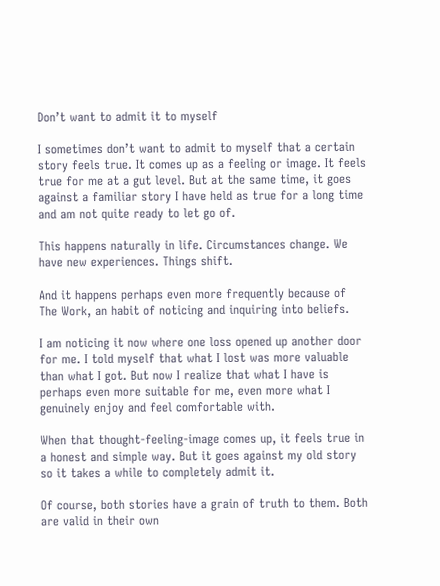Don’t want to admit it to myself

I sometimes don’t want to admit to myself that a certain story feels true. It comes up as a feeling or image. It feels true for me at a gut level. But at the same time, it goes against a familiar story I have held as true for a long time and am not quite ready to let go of.

This happens naturally in life. Circumstances change. We have new experiences. Things shift.

And it happens perhaps even more frequently because of The Work, an habit of noticing and inquiring into beliefs.

I am noticing it now where one loss opened up another door for me. I told myself that what I lost was more valuable than what I got. But now I realize that what I have is perhaps even more suitable for me, even more what I genuinely enjoy and feel comfortable with.

When that thought-feeling-image comes up, it feels true in a honest and simple way. But it goes against my old story so it takes a while to completely admit it.

Of course, both stories have a grain of truth to them. Both are valid in their own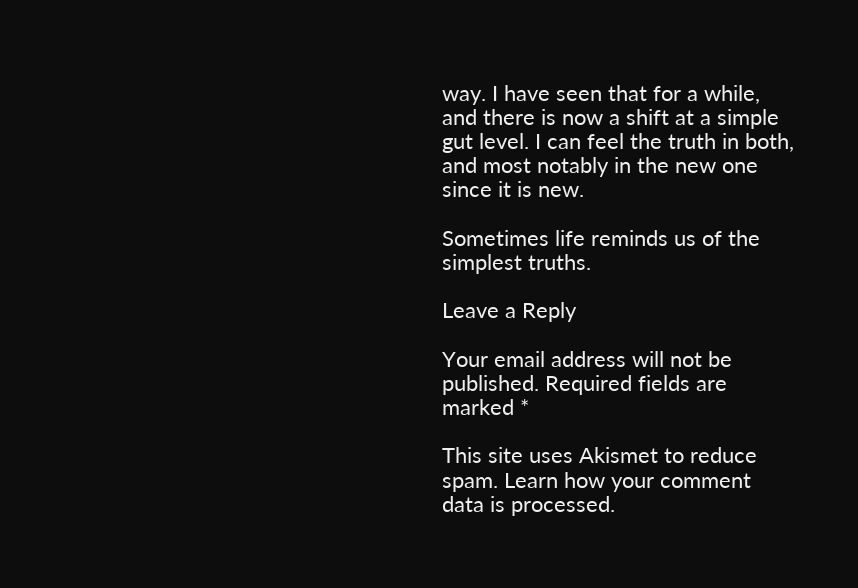way. I have seen that for a while, and there is now a shift at a simple gut level. I can feel the truth in both, and most notably in the new one since it is new.

Sometimes life reminds us of the simplest truths.

Leave a Reply

Your email address will not be published. Required fields are marked *

This site uses Akismet to reduce spam. Learn how your comment data is processed.